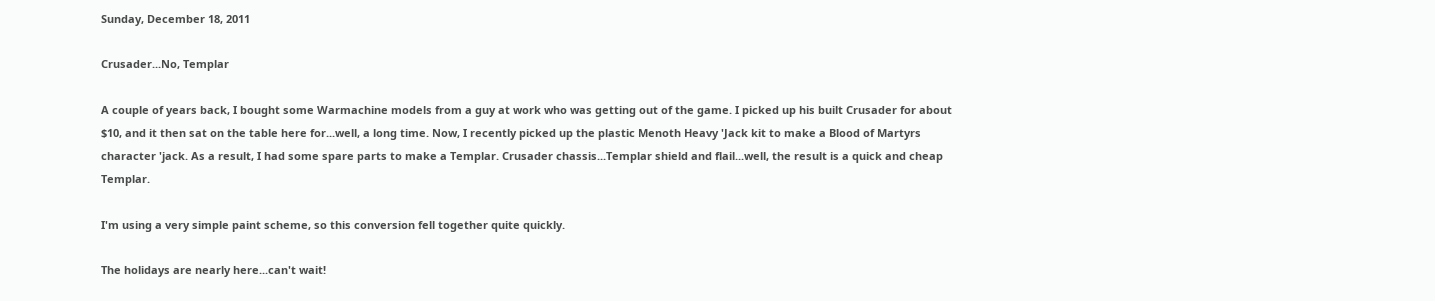Sunday, December 18, 2011

Crusader...No, Templar

A couple of years back, I bought some Warmachine models from a guy at work who was getting out of the game. I picked up his built Crusader for about $10, and it then sat on the table here for...well, a long time. Now, I recently picked up the plastic Menoth Heavy 'Jack kit to make a Blood of Martyrs character 'jack. As a result, I had some spare parts to make a Templar. Crusader chassis...Templar shield and flail...well, the result is a quick and cheap Templar.

I'm using a very simple paint scheme, so this conversion fell together quite quickly.

The holidays are nearly here...can't wait!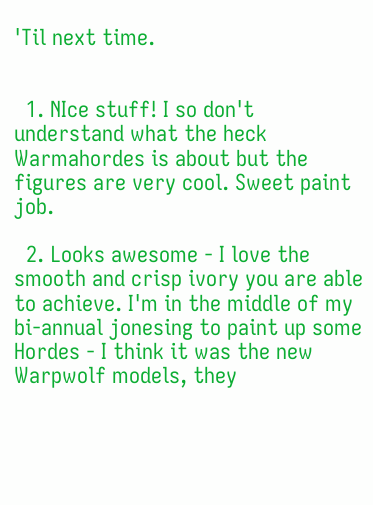'Til next time.


  1. NIce stuff! I so don't understand what the heck Warmahordes is about but the figures are very cool. Sweet paint job.

  2. Looks awesome - I love the smooth and crisp ivory you are able to achieve. I'm in the middle of my bi-annual jonesing to paint up some Hordes - I think it was the new Warpwolf models, they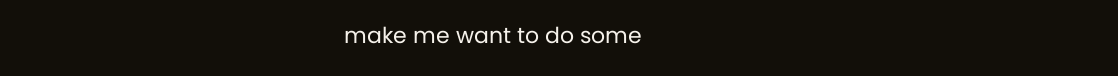make me want to do some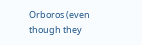Orboros (even though they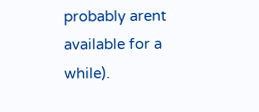probably arent available for a while).